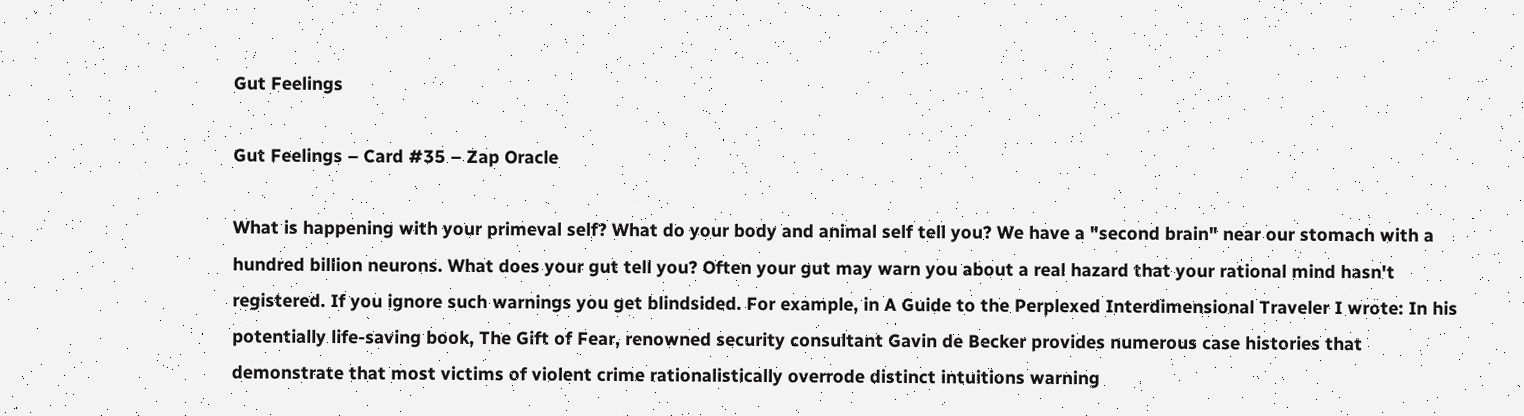Gut Feelings

Gut Feelings – Card #35 – Zap Oracle

What is happening with your primeval self? What do your body and animal self tell you? We have a "second brain" near our stomach with a hundred billion neurons. What does your gut tell you? Often your gut may warn you about a real hazard that your rational mind hasn't registered. If you ignore such warnings you get blindsided. For example, in A Guide to the Perplexed Interdimensional Traveler I wrote: In his potentially life-saving book, The Gift of Fear, renowned security consultant Gavin de Becker provides numerous case histories that demonstrate that most victims of violent crime rationalistically overrode distinct intuitions warning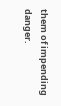them of impending danger.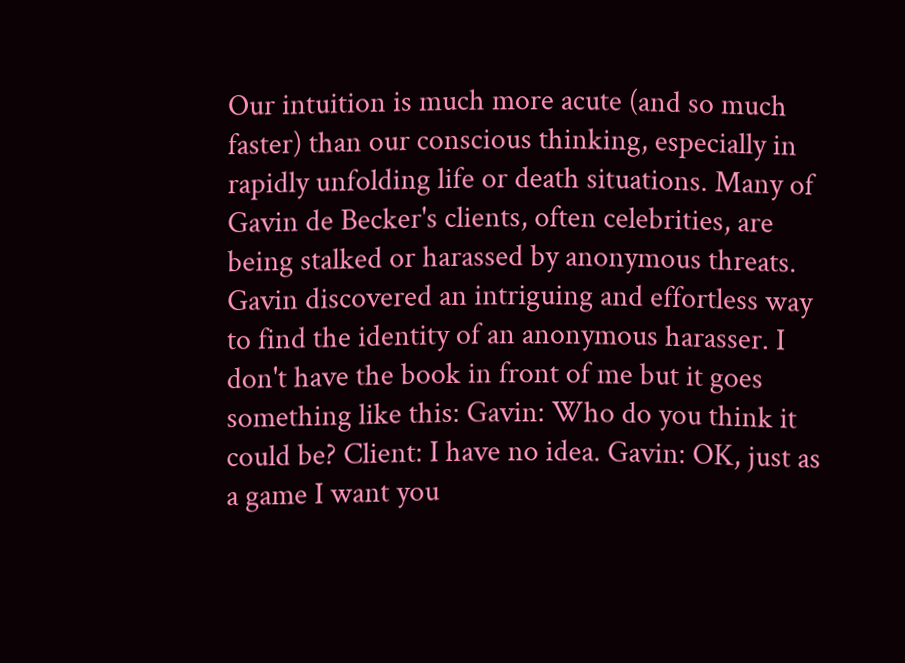Our intuition is much more acute (and so much faster) than our conscious thinking, especially in rapidly unfolding life or death situations. Many of Gavin de Becker's clients, often celebrities, are being stalked or harassed by anonymous threats. Gavin discovered an intriguing and effortless way to find the identity of an anonymous harasser. I don't have the book in front of me but it goes something like this: Gavin: Who do you think it could be? Client: I have no idea. Gavin: OK, just as a game I want you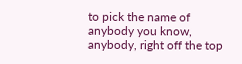to pick the name of anybody you know, anybody, right off the top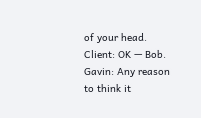of your head. Client: OK — Bob. Gavin: Any reason to think it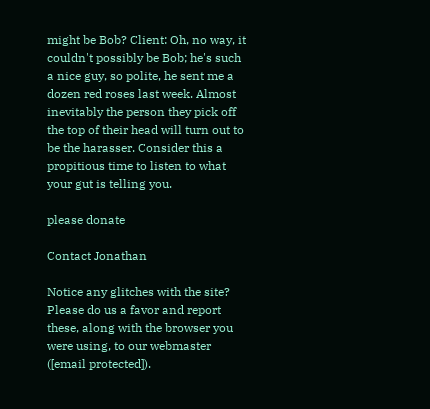might be Bob? Client: Oh, no way, it couldn't possibly be Bob; he's such a nice guy, so polite, he sent me a dozen red roses last week. Almost inevitably the person they pick off the top of their head will turn out to be the harasser. Consider this a propitious time to listen to what your gut is telling you.

please donate

Contact Jonathan

Notice any glitches with the site? Please do us a favor and report these, along with the browser you were using, to our webmaster ([email protected]).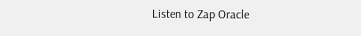Listen to Zap Oracle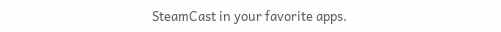SteamCast in your favorite apps.